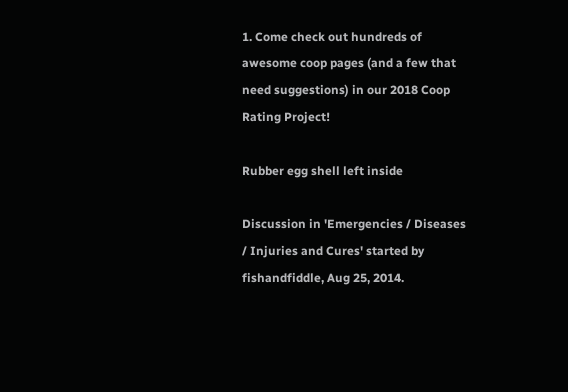1. Come check out hundreds of awesome coop pages (and a few that need suggestions) in our 2018 Coop Rating Project!

Rubber egg shell left inside

Discussion in 'Emergencies / Diseases / Injuries and Cures' started by fishandfiddle, Aug 25, 2014.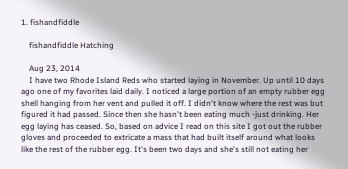1. fishandfiddle

    fishandfiddle Hatching

    Aug 23, 2014
    I have two Rhode Island Reds who started laying in November. Up until 10 days ago one of my favorites laid daily. I noticed a large portion of an empty rubber egg shell hanging from her vent and pulled it off. I didn't know where the rest was but figured it had passed. Since then she hasn't been eating much -just drinking. Her egg laying has ceased. So, based on advice I read on this site I got out the rubber gloves and proceeded to extricate a mass that had built itself around what looks like the rest of the rubber egg. It's been two days and she's still not eating her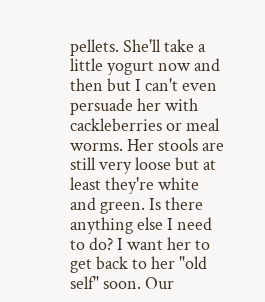pellets. She'll take a little yogurt now and then but I can't even persuade her with cackleberries or meal worms. Her stools are still very loose but at least they're white and green. Is there anything else I need to do? I want her to get back to her "old self" soon. Our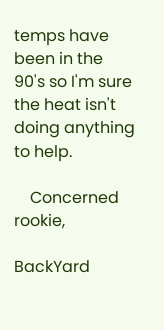temps have been in the 90's so I'm sure the heat isn't doing anything to help.

    Concerned rookie,

BackYard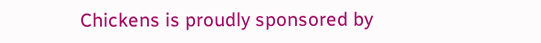Chickens is proudly sponsored by